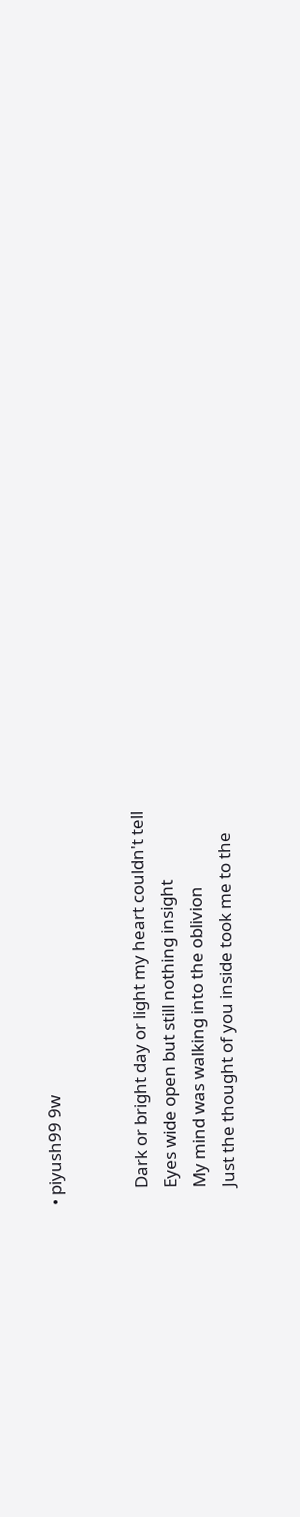• piyush99 9w


    Dark or bright day or light my heart couldn't tell
    Eyes wide open but still nothing insight
    My mind was walking into the oblivion
    Just the thought of you inside took me to the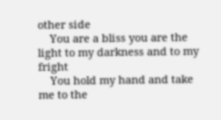other side
    You are a bliss you are the light to my darkness and to my fright
    You hold my hand and take me to the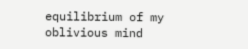equilibrium of my oblivious mind